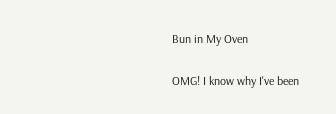Bun in My Oven

OMG! I know why I've been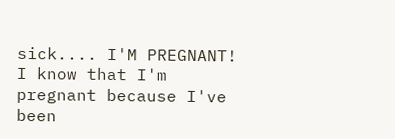sick.... I'M PREGNANT! I know that I'm pregnant because I've been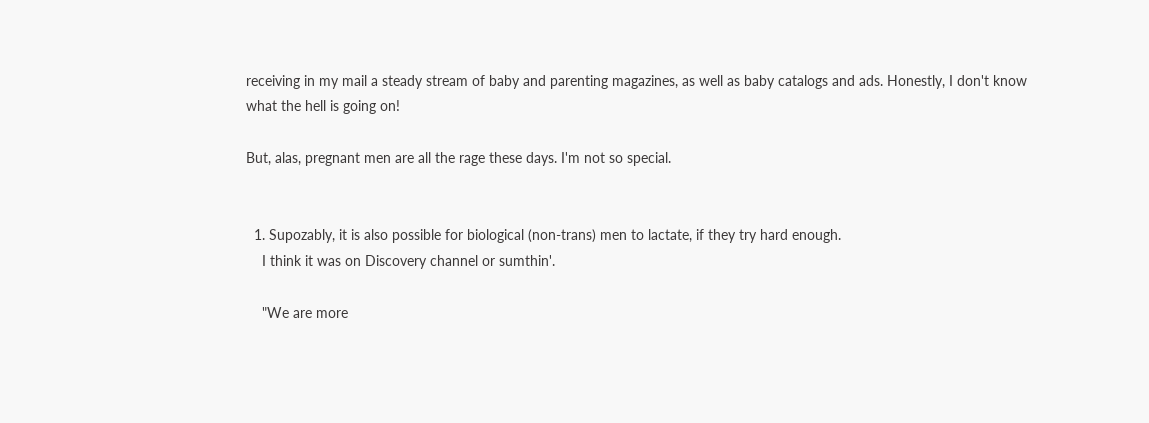receiving in my mail a steady stream of baby and parenting magazines, as well as baby catalogs and ads. Honestly, I don't know what the hell is going on!

But, alas, pregnant men are all the rage these days. I'm not so special.


  1. Supozably, it is also possible for biological (non-trans) men to lactate, if they try hard enough.
    I think it was on Discovery channel or sumthin'.

    "We are more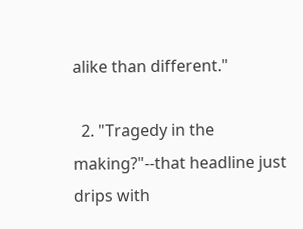alike than different."

  2. "Tragedy in the making?"--that headline just drips with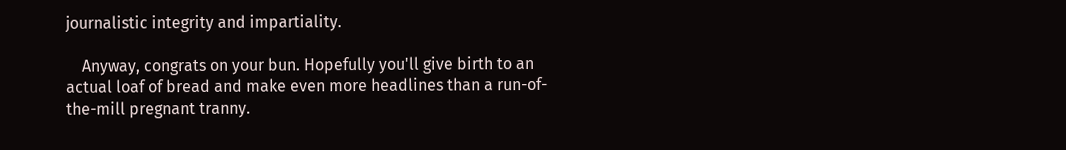journalistic integrity and impartiality.

    Anyway, congrats on your bun. Hopefully you'll give birth to an actual loaf of bread and make even more headlines than a run-of-the-mill pregnant tranny.